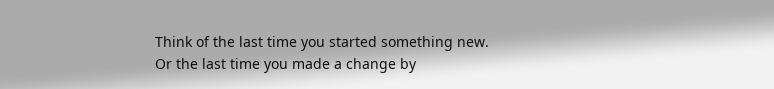Think of the last time you started something new.
Or the last time you made a change by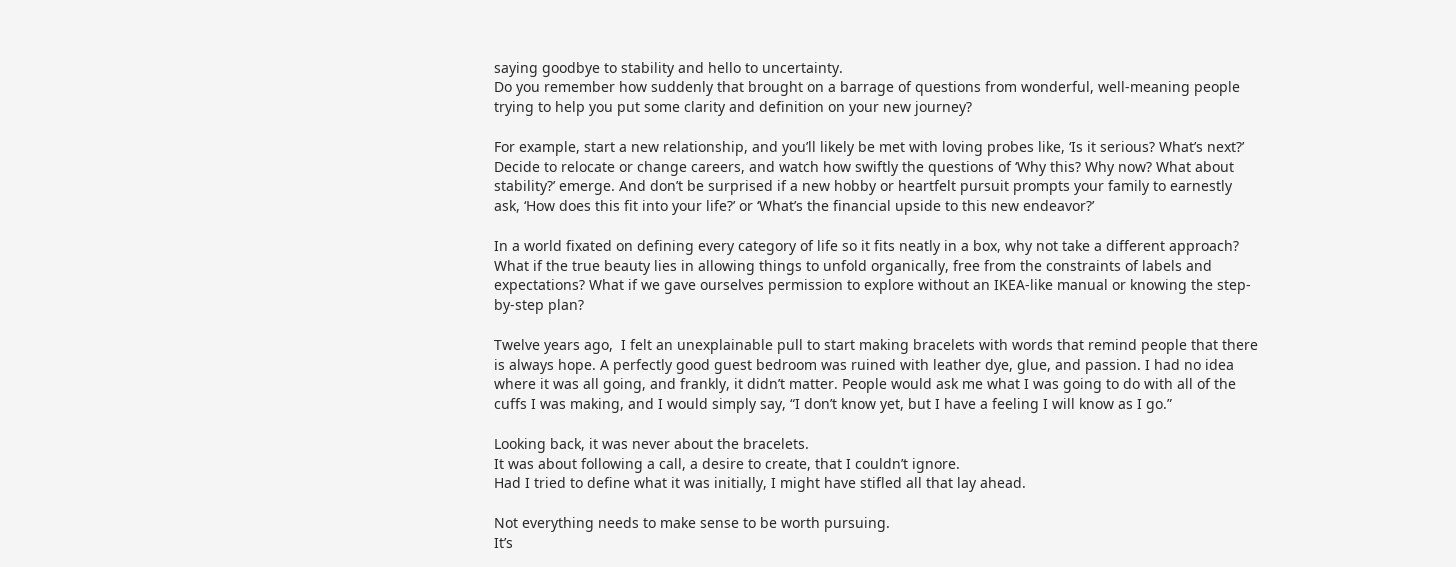saying goodbye to stability and hello to uncertainty.
Do you remember how suddenly that brought on a barrage of questions from wonderful, well-meaning people trying to help you put some clarity and definition on your new journey?

For example, start a new relationship, and you’ll likely be met with loving probes like, ‘Is it serious? What’s next?’ Decide to relocate or change careers, and watch how swiftly the questions of ‘Why this? Why now? What about stability?’ emerge. And don’t be surprised if a new hobby or heartfelt pursuit prompts your family to earnestly ask, ‘How does this fit into your life?’ or ‘What’s the financial upside to this new endeavor?’

In a world fixated on defining every category of life so it fits neatly in a box, why not take a different approach? What if the true beauty lies in allowing things to unfold organically, free from the constraints of labels and expectations? What if we gave ourselves permission to explore without an IKEA-like manual or knowing the step-by-step plan?

Twelve years ago,  I felt an unexplainable pull to start making bracelets with words that remind people that there is always hope. A perfectly good guest bedroom was ruined with leather dye, glue, and passion. I had no idea where it was all going, and frankly, it didn’t matter. People would ask me what I was going to do with all of the cuffs I was making, and I would simply say, “I don’t know yet, but I have a feeling I will know as I go.”

Looking back, it was never about the bracelets.
It was about following a call, a desire to create, that I couldn’t ignore.
Had I tried to define what it was initially, I might have stifled all that lay ahead.

Not everything needs to make sense to be worth pursuing.
It’s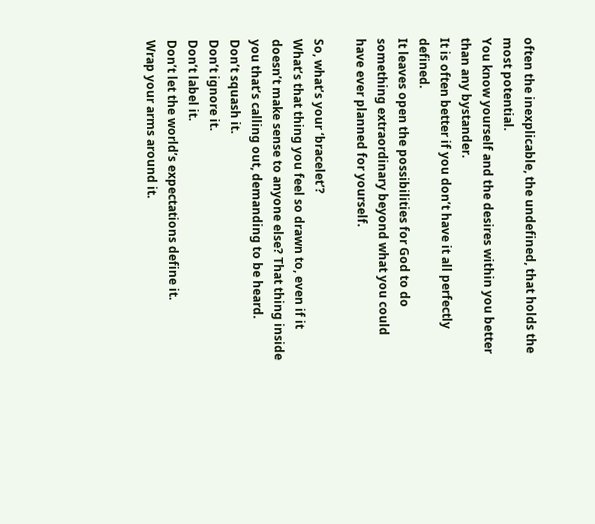often the inexplicable, the undefined, that holds the most potential.
You know yourself and the desires within you better than any bystander.
It is often better if you don’t have it all perfectly defined.
It leaves open the possibilities for God to do something extraordinary beyond what you could have ever planned for yourself.

So, what’s your ‘bracelet’?
What’s that thing you feel so drawn to, even if it doesn’t make sense to anyone else? That thing inside you that’s calling out, demanding to be heard.
Don’t squash it.
Don’t ignore it.
Don’t label it.
Don’t let the world’s expectations define it.
Wrap your arms around it.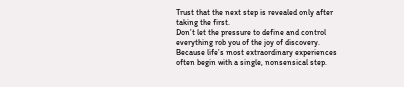Trust that the next step is revealed only after taking the first.
Don’t let the pressure to define and control everything rob you of the joy of discovery.
Because life’s most extraordinary experiences often begin with a single, nonsensical step.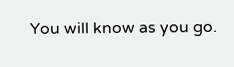You will know as you go.